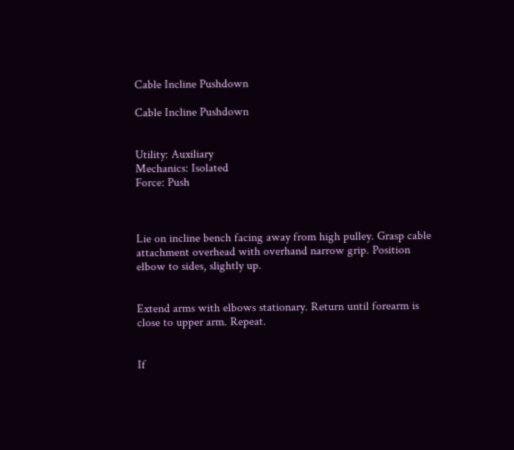Cable Incline Pushdown

Cable Incline Pushdown


Utility: Auxiliary
Mechanics: Isolated
Force: Push



Lie on incline bench facing away from high pulley. Grasp cable attachment overhead with overhand narrow grip. Position elbow to sides, slightly up.


Extend arms with elbows stationary. Return until forearm is close to upper arm. Repeat.


If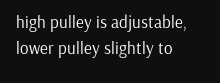high pulley is adjustable, lower pulley slightly to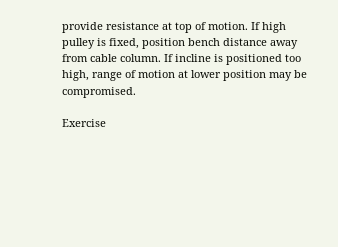provide resistance at top of motion. If high pulley is fixed, position bench distance away from cable column. If incline is positioned too high, range of motion at lower position may be compromised.

Exercise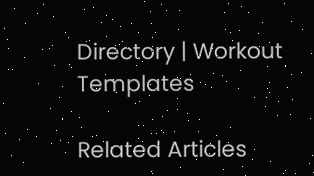Directory | Workout Templates

Related Articles